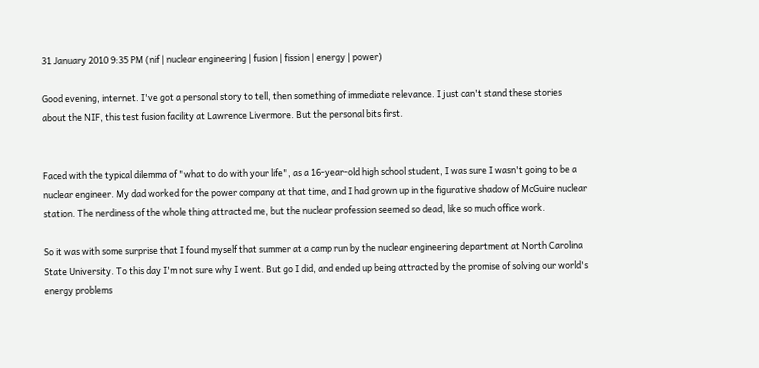31 January 2010 9:35 PM (nif | nuclear engineering | fusion | fission | energy | power)

Good evening, internet. I've got a personal story to tell, then something of immediate relevance. I just can't stand these stories about the NIF, this test fusion facility at Lawrence Livermore. But the personal bits first.


Faced with the typical dilemma of "what to do with your life", as a 16-year-old high school student, I was sure I wasn't going to be a nuclear engineer. My dad worked for the power company at that time, and I had grown up in the figurative shadow of McGuire nuclear station. The nerdiness of the whole thing attracted me, but the nuclear profession seemed so dead, like so much office work.

So it was with some surprise that I found myself that summer at a camp run by the nuclear engineering department at North Carolina State University. To this day I'm not sure why I went. But go I did, and ended up being attracted by the promise of solving our world's energy problems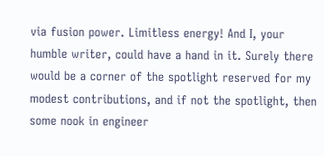via fusion power. Limitless energy! And I, your humble writer, could have a hand in it. Surely there would be a corner of the spotlight reserved for my modest contributions, and if not the spotlight, then some nook in engineer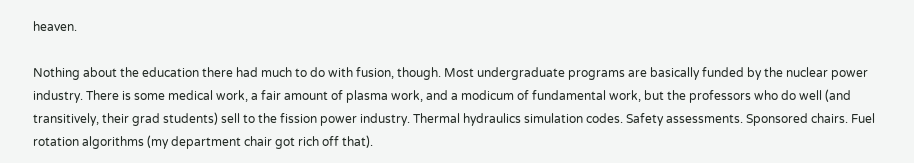heaven.

Nothing about the education there had much to do with fusion, though. Most undergraduate programs are basically funded by the nuclear power industry. There is some medical work, a fair amount of plasma work, and a modicum of fundamental work, but the professors who do well (and transitively, their grad students) sell to the fission power industry. Thermal hydraulics simulation codes. Safety assessments. Sponsored chairs. Fuel rotation algorithms (my department chair got rich off that).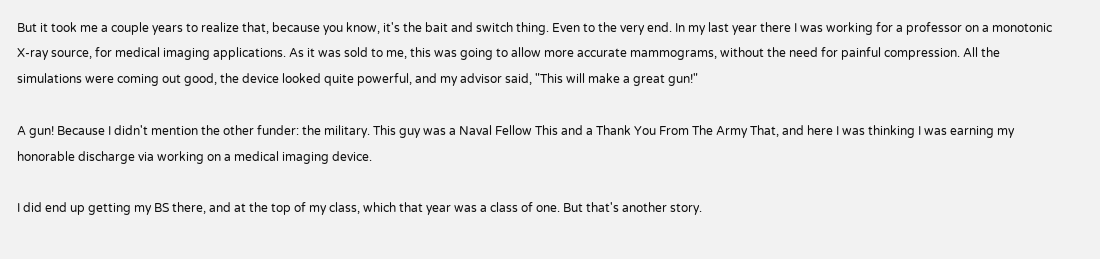But it took me a couple years to realize that, because you know, it's the bait and switch thing. Even to the very end. In my last year there I was working for a professor on a monotonic X-ray source, for medical imaging applications. As it was sold to me, this was going to allow more accurate mammograms, without the need for painful compression. All the simulations were coming out good, the device looked quite powerful, and my advisor said, "This will make a great gun!"

A gun! Because I didn't mention the other funder: the military. This guy was a Naval Fellow This and a Thank You From The Army That, and here I was thinking I was earning my honorable discharge via working on a medical imaging device.

I did end up getting my BS there, and at the top of my class, which that year was a class of one. But that's another story.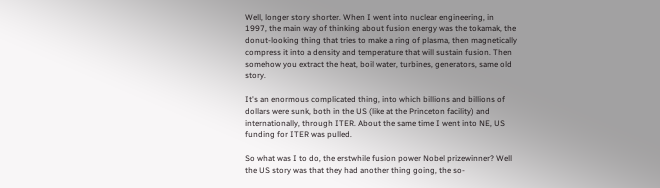Well, longer story shorter. When I went into nuclear engineering, in 1997, the main way of thinking about fusion energy was the tokamak, the donut-looking thing that tries to make a ring of plasma, then magnetically compress it into a density and temperature that will sustain fusion. Then somehow you extract the heat, boil water, turbines, generators, same old story.

It's an enormous complicated thing, into which billions and billions of dollars were sunk, both in the US (like at the Princeton facility) and internationally, through ITER. About the same time I went into NE, US funding for ITER was pulled.

So what was I to do, the erstwhile fusion power Nobel prizewinner? Well the US story was that they had another thing going, the so-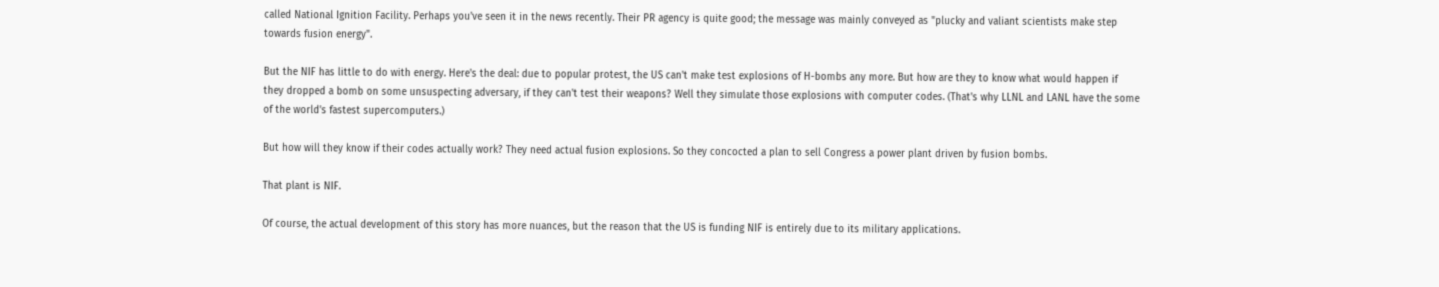called National Ignition Facility. Perhaps you've seen it in the news recently. Their PR agency is quite good; the message was mainly conveyed as "plucky and valiant scientists make step towards fusion energy".

But the NIF has little to do with energy. Here's the deal: due to popular protest, the US can't make test explosions of H-bombs any more. But how are they to know what would happen if they dropped a bomb on some unsuspecting adversary, if they can't test their weapons? Well they simulate those explosions with computer codes. (That's why LLNL and LANL have the some of the world's fastest supercomputers.)

But how will they know if their codes actually work? They need actual fusion explosions. So they concocted a plan to sell Congress a power plant driven by fusion bombs.

That plant is NIF.

Of course, the actual development of this story has more nuances, but the reason that the US is funding NIF is entirely due to its military applications.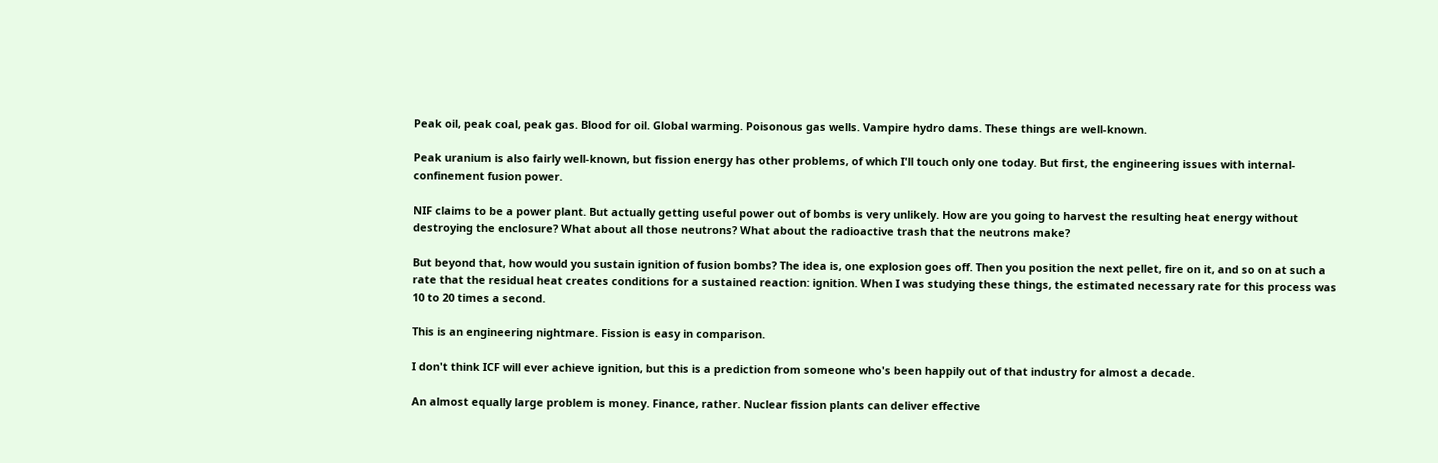Peak oil, peak coal, peak gas. Blood for oil. Global warming. Poisonous gas wells. Vampire hydro dams. These things are well-known.

Peak uranium is also fairly well-known, but fission energy has other problems, of which I'll touch only one today. But first, the engineering issues with internal-confinement fusion power.

NIF claims to be a power plant. But actually getting useful power out of bombs is very unlikely. How are you going to harvest the resulting heat energy without destroying the enclosure? What about all those neutrons? What about the radioactive trash that the neutrons make?

But beyond that, how would you sustain ignition of fusion bombs? The idea is, one explosion goes off. Then you position the next pellet, fire on it, and so on at such a rate that the residual heat creates conditions for a sustained reaction: ignition. When I was studying these things, the estimated necessary rate for this process was 10 to 20 times a second.

This is an engineering nightmare. Fission is easy in comparison.

I don't think ICF will ever achieve ignition, but this is a prediction from someone who's been happily out of that industry for almost a decade.

An almost equally large problem is money. Finance, rather. Nuclear fission plants can deliver effective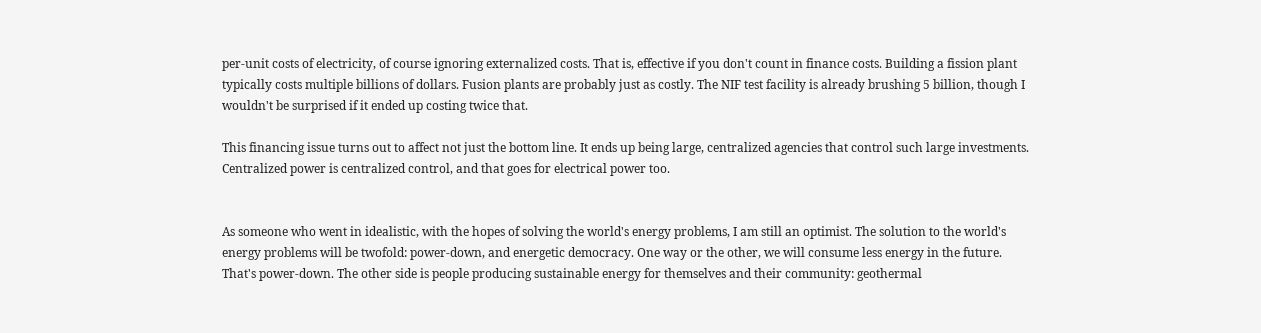per-unit costs of electricity, of course ignoring externalized costs. That is, effective if you don't count in finance costs. Building a fission plant typically costs multiple billions of dollars. Fusion plants are probably just as costly. The NIF test facility is already brushing 5 billion, though I wouldn't be surprised if it ended up costing twice that.

This financing issue turns out to affect not just the bottom line. It ends up being large, centralized agencies that control such large investments. Centralized power is centralized control, and that goes for electrical power too.


As someone who went in idealistic, with the hopes of solving the world's energy problems, I am still an optimist. The solution to the world's energy problems will be twofold: power-down, and energetic democracy. One way or the other, we will consume less energy in the future. That's power-down. The other side is people producing sustainable energy for themselves and their community: geothermal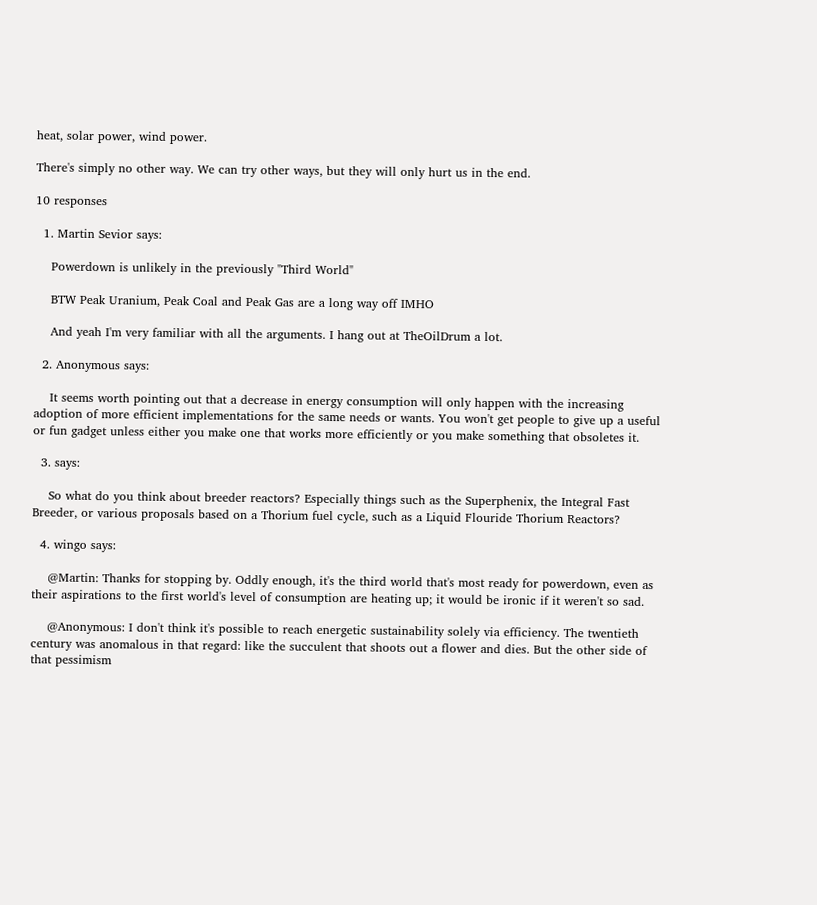heat, solar power, wind power.

There's simply no other way. We can try other ways, but they will only hurt us in the end.

10 responses

  1. Martin Sevior says:

    Powerdown is unlikely in the previously "Third World"

    BTW Peak Uranium, Peak Coal and Peak Gas are a long way off IMHO

    And yeah I'm very familiar with all the arguments. I hang out at TheOilDrum a lot.

  2. Anonymous says:

    It seems worth pointing out that a decrease in energy consumption will only happen with the increasing adoption of more efficient implementations for the same needs or wants. You won't get people to give up a useful or fun gadget unless either you make one that works more efficiently or you make something that obsoletes it.

  3. says:

    So what do you think about breeder reactors? Especially things such as the Superphenix, the Integral Fast Breeder, or various proposals based on a Thorium fuel cycle, such as a Liquid Flouride Thorium Reactors?

  4. wingo says:

    @Martin: Thanks for stopping by. Oddly enough, it's the third world that's most ready for powerdown, even as their aspirations to the first world's level of consumption are heating up; it would be ironic if it weren't so sad.

    @Anonymous: I don't think it's possible to reach energetic sustainability solely via efficiency. The twentieth century was anomalous in that regard: like the succulent that shoots out a flower and dies. But the other side of that pessimism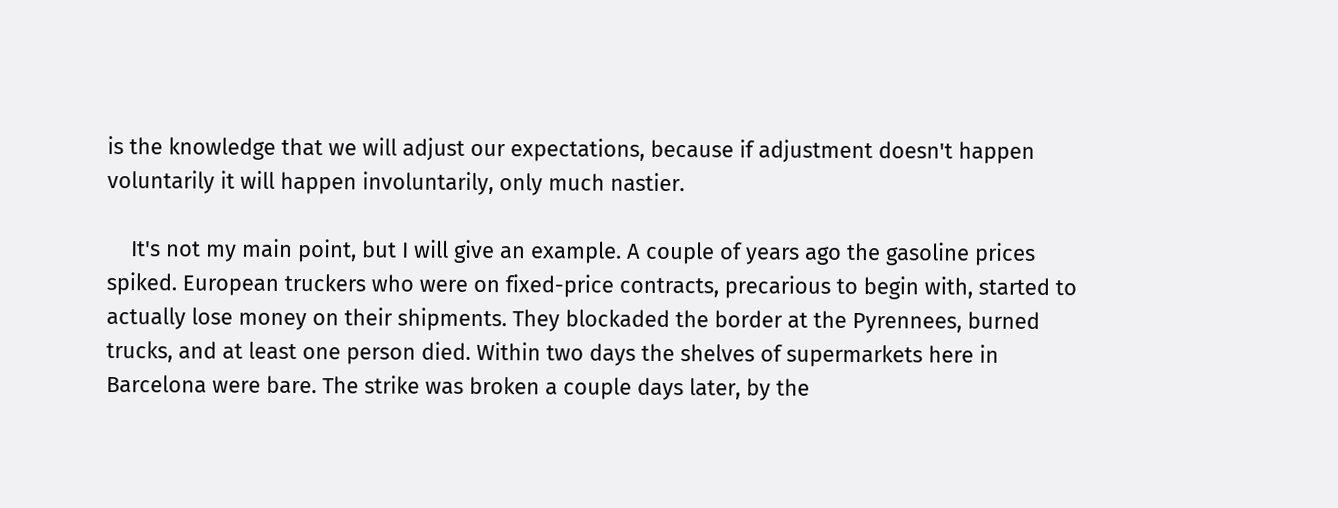is the knowledge that we will adjust our expectations, because if adjustment doesn't happen voluntarily it will happen involuntarily, only much nastier.

    It's not my main point, but I will give an example. A couple of years ago the gasoline prices spiked. European truckers who were on fixed-price contracts, precarious to begin with, started to actually lose money on their shipments. They blockaded the border at the Pyrennees, burned trucks, and at least one person died. Within two days the shelves of supermarkets here in Barcelona were bare. The strike was broken a couple days later, by the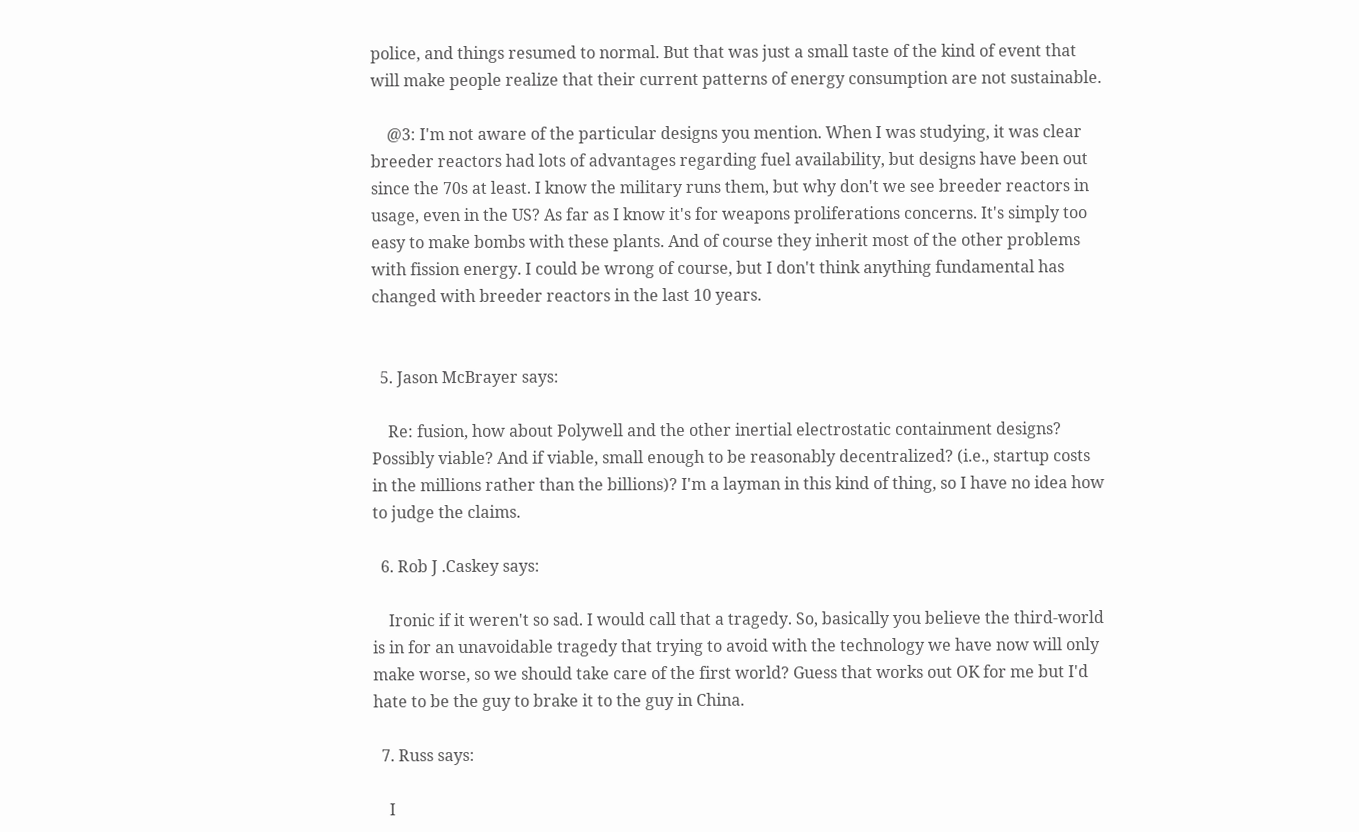police, and things resumed to normal. But that was just a small taste of the kind of event that will make people realize that their current patterns of energy consumption are not sustainable.

    @3: I'm not aware of the particular designs you mention. When I was studying, it was clear breeder reactors had lots of advantages regarding fuel availability, but designs have been out since the 70s at least. I know the military runs them, but why don't we see breeder reactors in usage, even in the US? As far as I know it's for weapons proliferations concerns. It's simply too easy to make bombs with these plants. And of course they inherit most of the other problems with fission energy. I could be wrong of course, but I don't think anything fundamental has changed with breeder reactors in the last 10 years.


  5. Jason McBrayer says:

    Re: fusion, how about Polywell and the other inertial electrostatic containment designs? Possibly viable? And if viable, small enough to be reasonably decentralized? (i.e., startup costs in the millions rather than the billions)? I'm a layman in this kind of thing, so I have no idea how to judge the claims.

  6. Rob J .Caskey says:

    Ironic if it weren't so sad. I would call that a tragedy. So, basically you believe the third-world is in for an unavoidable tragedy that trying to avoid with the technology we have now will only make worse, so we should take care of the first world? Guess that works out OK for me but I'd hate to be the guy to brake it to the guy in China.

  7. Russ says:

    I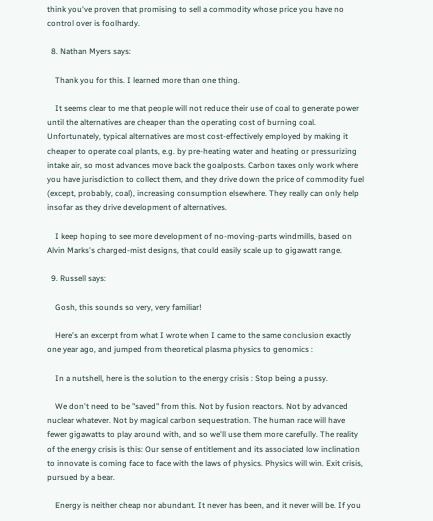think you've proven that promising to sell a commodity whose price you have no control over is foolhardy.

  8. Nathan Myers says:

    Thank you for this. I learned more than one thing.

    It seems clear to me that people will not reduce their use of coal to generate power until the alternatives are cheaper than the operating cost of burning coal. Unfortunately, typical alternatives are most cost-effectively employed by making it cheaper to operate coal plants, e.g. by pre-heating water and heating or pressurizing intake air, so most advances move back the goalposts. Carbon taxes only work where you have jurisdiction to collect them, and they drive down the price of commodity fuel (except, probably, coal), increasing consumption elsewhere. They really can only help insofar as they drive development of alternatives.

    I keep hoping to see more development of no-moving-parts windmills, based on Alvin Marks's charged-mist designs, that could easily scale up to gigawatt range.

  9. Russell says:

    Gosh, this sounds so very, very familiar!

    Here's an excerpt from what I wrote when I came to the same conclusion exactly one year ago, and jumped from theoretical plasma physics to genomics :

    In a nutshell, here is the solution to the energy crisis : Stop being a pussy.

    We don't need to be "saved" from this. Not by fusion reactors. Not by advanced nuclear whatever. Not by magical carbon sequestration. The human race will have fewer gigawatts to play around with, and so we'll use them more carefully. The reality of the energy crisis is this: Our sense of entitlement and its associated low inclination to innovate is coming face to face with the laws of physics. Physics will win. Exit crisis, pursued by a bear.

    Energy is neither cheap nor abundant. It never has been, and it never will be. If you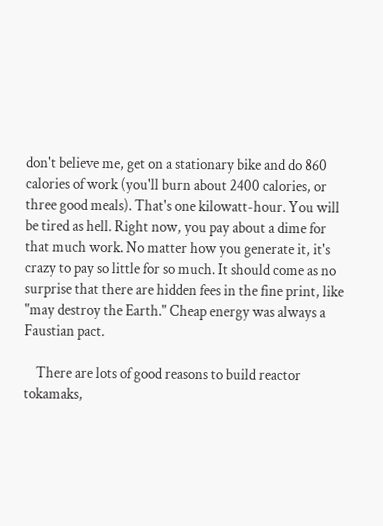don't believe me, get on a stationary bike and do 860 calories of work (you'll burn about 2400 calories, or three good meals). That's one kilowatt-hour. You will be tired as hell. Right now, you pay about a dime for that much work. No matter how you generate it, it's crazy to pay so little for so much. It should come as no surprise that there are hidden fees in the fine print, like "may destroy the Earth." Cheap energy was always a Faustian pact.

    There are lots of good reasons to build reactor tokamaks,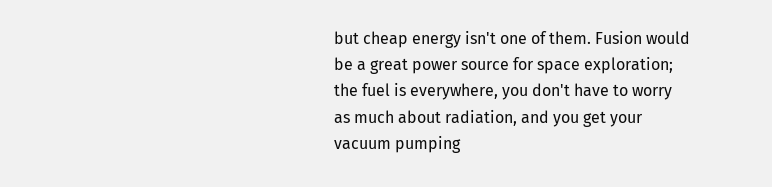but cheap energy isn't one of them. Fusion would be a great power source for space exploration; the fuel is everywhere, you don't have to worry as much about radiation, and you get your vacuum pumping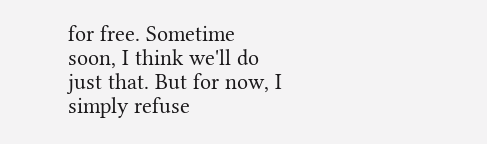for free. Sometime soon, I think we'll do just that. But for now, I simply refuse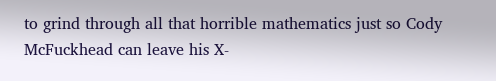to grind through all that horrible mathematics just so Cody McFuckhead can leave his X-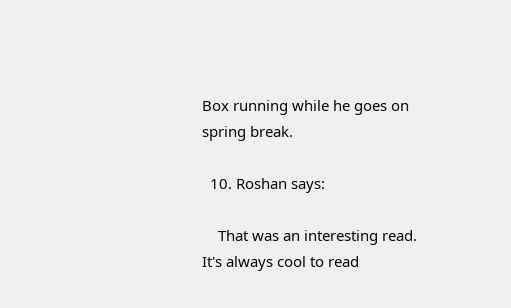Box running while he goes on spring break.

  10. Roshan says:

    That was an interesting read. It's always cool to read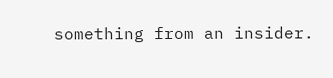something from an insider.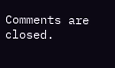Comments are closed.